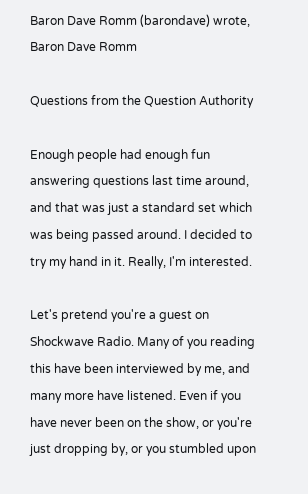Baron Dave Romm (barondave) wrote,
Baron Dave Romm

Questions from the Question Authority

Enough people had enough fun answering questions last time around, and that was just a standard set which was being passed around. I decided to try my hand in it. Really, I'm interested.

Let's pretend you're a guest on Shockwave Radio. Many of you reading this have been interviewed by me, and many more have listened. Even if you have never been on the show, or you're just dropping by, or you stumbled upon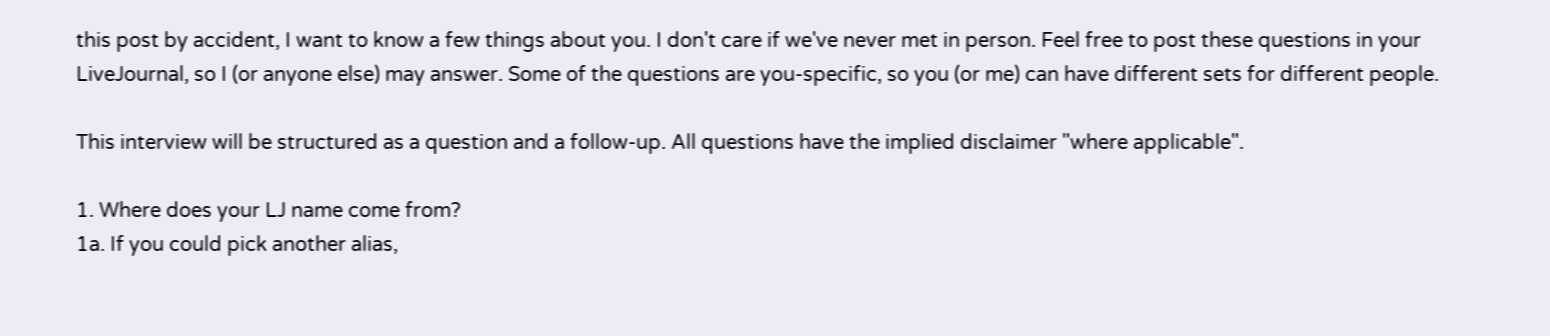this post by accident, I want to know a few things about you. I don't care if we've never met in person. Feel free to post these questions in your LiveJournal, so I (or anyone else) may answer. Some of the questions are you-specific, so you (or me) can have different sets for different people.

This interview will be structured as a question and a follow-up. All questions have the implied disclaimer "where applicable".

1. Where does your LJ name come from?
1a. If you could pick another alias,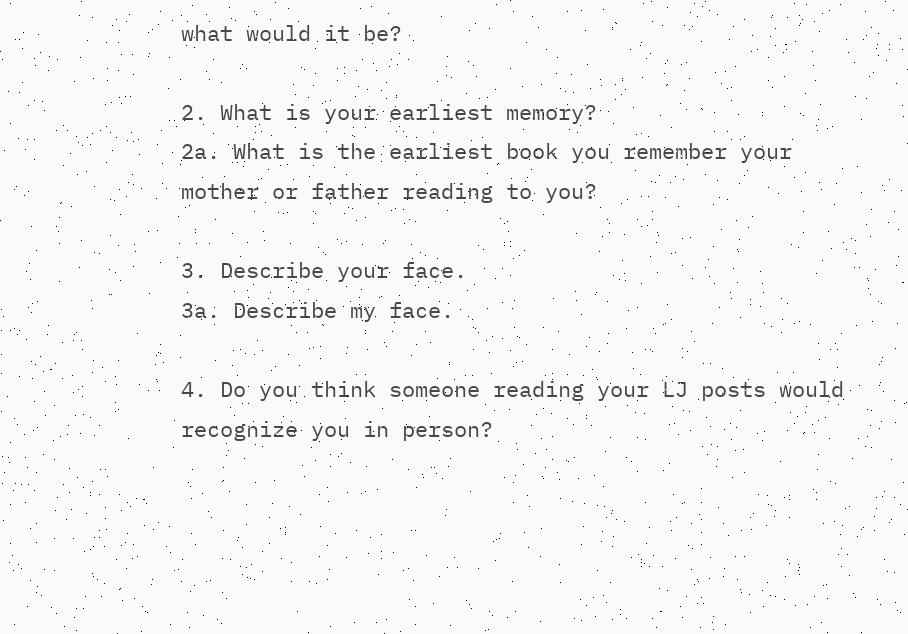what would it be?

2. What is your earliest memory?
2a. What is the earliest book you remember your mother or father reading to you?

3. Describe your face.
3a. Describe my face.

4. Do you think someone reading your LJ posts would recognize you in person?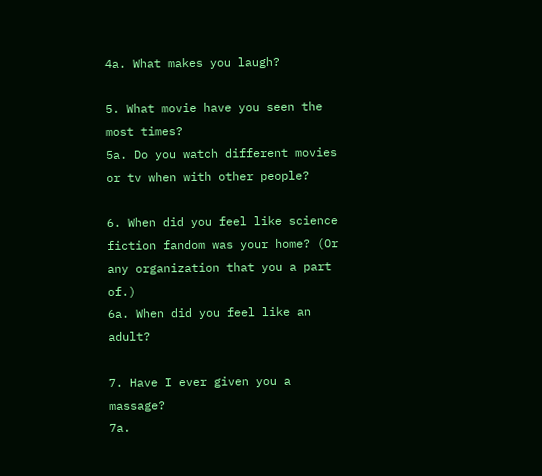4a. What makes you laugh?

5. What movie have you seen the most times?
5a. Do you watch different movies or tv when with other people?

6. When did you feel like science fiction fandom was your home? (Or any organization that you a part of.)
6a. When did you feel like an adult?

7. Have I ever given you a massage?
7a.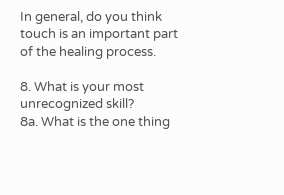In general, do you think touch is an important part of the healing process.

8. What is your most unrecognized skill?
8a. What is the one thing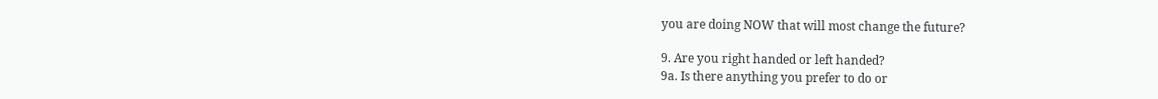you are doing NOW that will most change the future?

9. Are you right handed or left handed?
9a. Is there anything you prefer to do or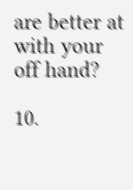are better at with your off hand?

10.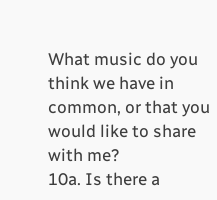What music do you think we have in common, or that you would like to share with me?
10a. Is there a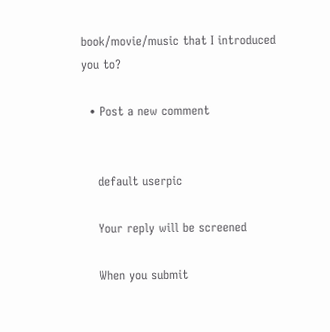book/movie/music that I introduced you to?

  • Post a new comment


    default userpic

    Your reply will be screened

    When you submit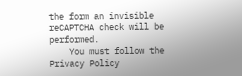the form an invisible reCAPTCHA check will be performed.
    You must follow the Privacy Policy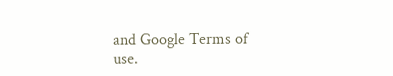and Google Terms of use.